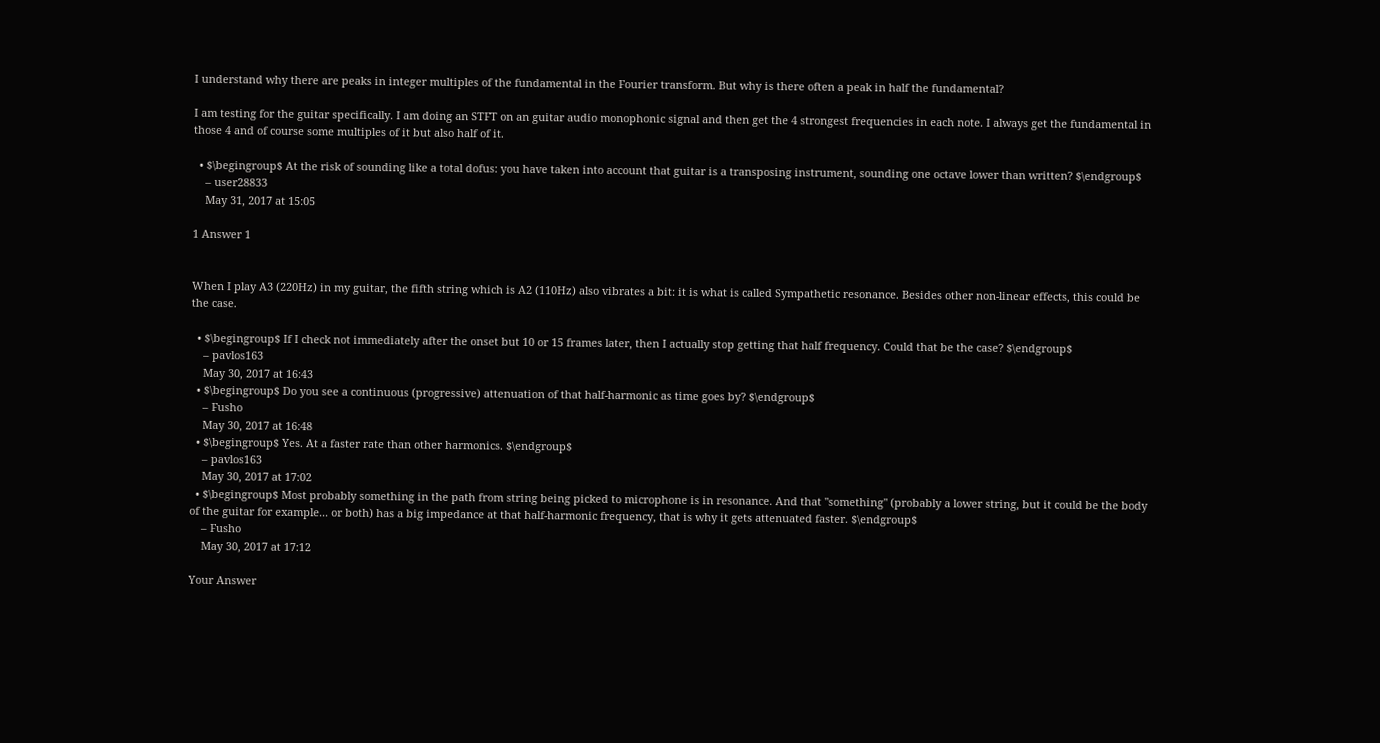I understand why there are peaks in integer multiples of the fundamental in the Fourier transform. But why is there often a peak in half the fundamental?

I am testing for the guitar specifically. I am doing an STFT on an guitar audio monophonic signal and then get the 4 strongest frequencies in each note. I always get the fundamental in those 4 and of course some multiples of it but also half of it.

  • $\begingroup$ At the risk of sounding like a total dofus: you have taken into account that guitar is a transposing instrument, sounding one octave lower than written? $\endgroup$
    – user28833
    May 31, 2017 at 15:05

1 Answer 1


When I play A3 (220Hz) in my guitar, the fifth string which is A2 (110Hz) also vibrates a bit: it is what is called Sympathetic resonance. Besides other non-linear effects, this could be the case.

  • $\begingroup$ If I check not immediately after the onset but 10 or 15 frames later, then I actually stop getting that half frequency. Could that be the case? $\endgroup$
    – pavlos163
    May 30, 2017 at 16:43
  • $\begingroup$ Do you see a continuous (progressive) attenuation of that half-harmonic as time goes by? $\endgroup$
    – Fusho
    May 30, 2017 at 16:48
  • $\begingroup$ Yes. At a faster rate than other harmonics. $\endgroup$
    – pavlos163
    May 30, 2017 at 17:02
  • $\begingroup$ Most probably something in the path from string being picked to microphone is in resonance. And that "something" (probably a lower string, but it could be the body of the guitar for example... or both) has a big impedance at that half-harmonic frequency, that is why it gets attenuated faster. $\endgroup$
    – Fusho
    May 30, 2017 at 17:12

Your Answer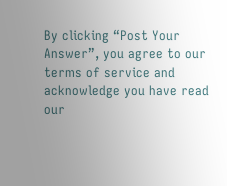By clicking “Post Your Answer”, you agree to our terms of service and acknowledge you have read our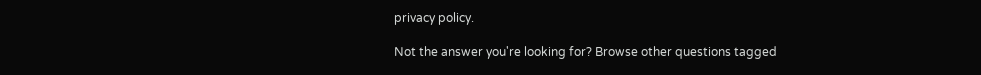privacy policy.

Not the answer you're looking for? Browse other questions tagged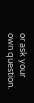or ask your own question.